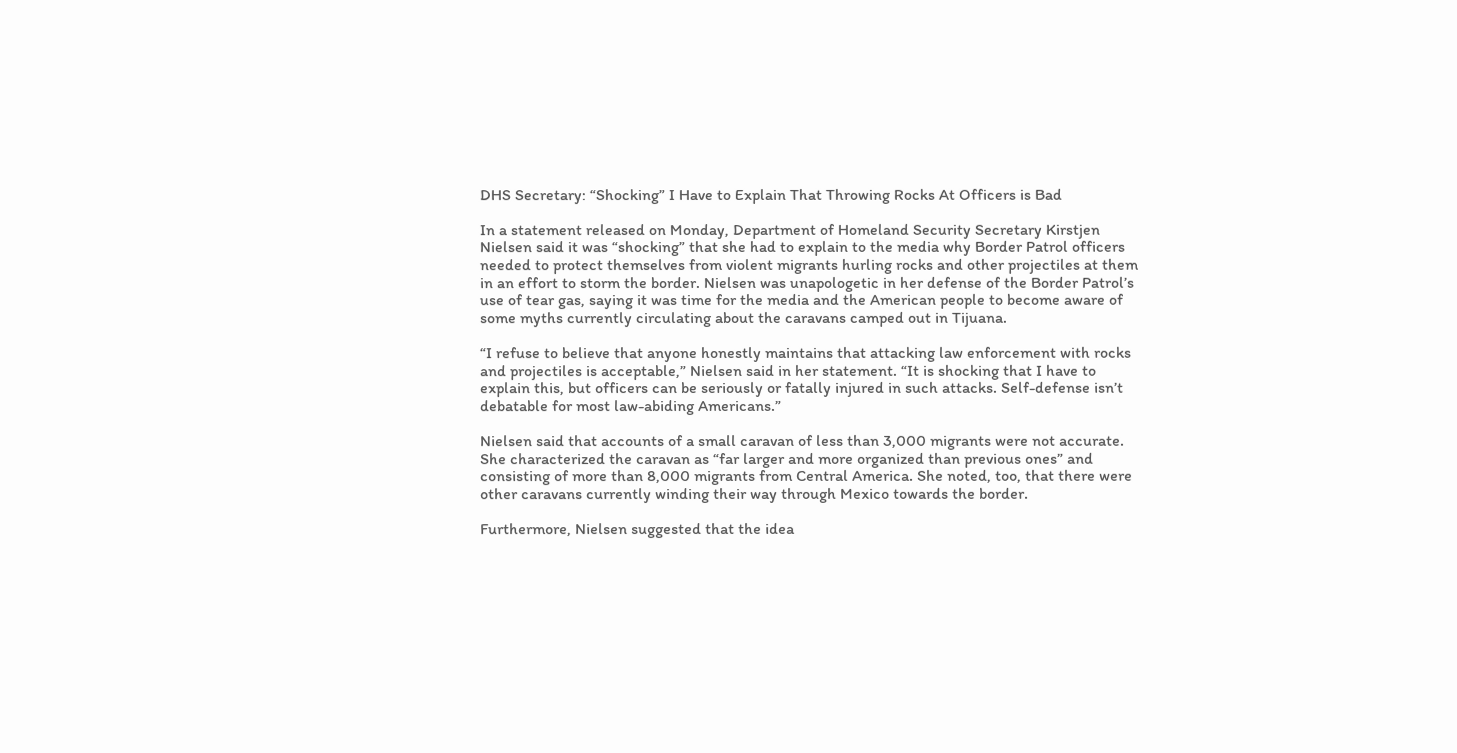DHS Secretary: “Shocking” I Have to Explain That Throwing Rocks At Officers is Bad

In a statement released on Monday, Department of Homeland Security Secretary Kirstjen Nielsen said it was “shocking” that she had to explain to the media why Border Patrol officers needed to protect themselves from violent migrants hurling rocks and other projectiles at them in an effort to storm the border. Nielsen was unapologetic in her defense of the Border Patrol’s use of tear gas, saying it was time for the media and the American people to become aware of some myths currently circulating about the caravans camped out in Tijuana.

“I refuse to believe that anyone honestly maintains that attacking law enforcement with rocks and projectiles is acceptable,” Nielsen said in her statement. “It is shocking that I have to explain this, but officers can be seriously or fatally injured in such attacks. Self-defense isn’t debatable for most law-abiding Americans.”

Nielsen said that accounts of a small caravan of less than 3,000 migrants were not accurate. She characterized the caravan as “far larger and more organized than previous ones” and consisting of more than 8,000 migrants from Central America. She noted, too, that there were other caravans currently winding their way through Mexico towards the border.

Furthermore, Nielsen suggested that the idea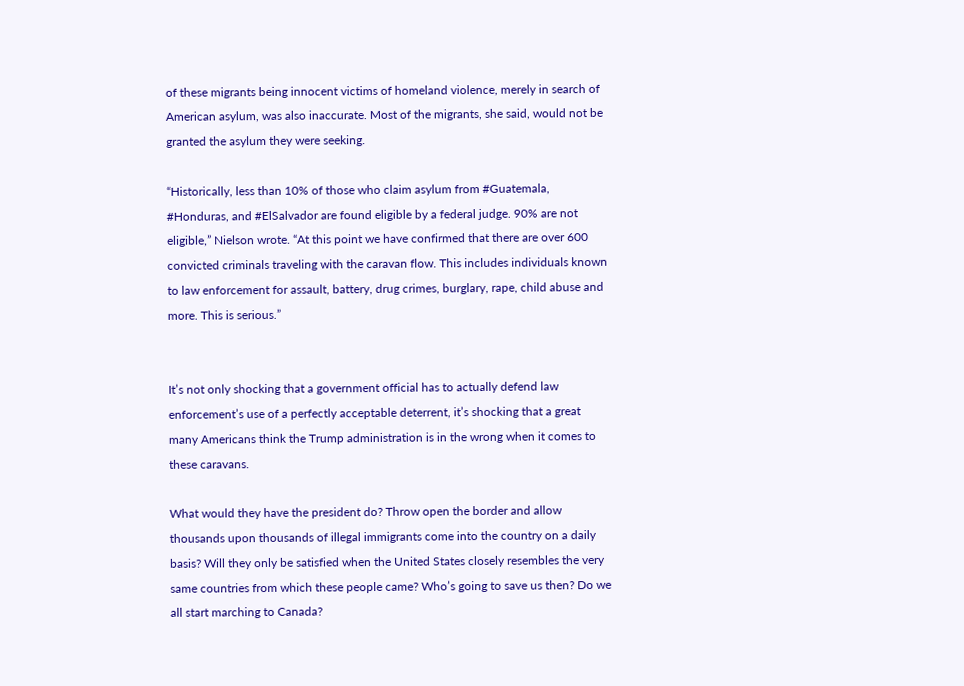of these migrants being innocent victims of homeland violence, merely in search of American asylum, was also inaccurate. Most of the migrants, she said, would not be granted the asylum they were seeking.

“Historically, less than 10% of those who claim asylum from #Guatemala, #Honduras, and #ElSalvador are found eligible by a federal judge. 90% are not eligible,” Nielson wrote. “At this point we have confirmed that there are over 600 convicted criminals traveling with the caravan flow. This includes individuals known to law enforcement for assault, battery, drug crimes, burglary, rape, child abuse and more. This is serious.”


It’s not only shocking that a government official has to actually defend law enforcement’s use of a perfectly acceptable deterrent, it’s shocking that a great many Americans think the Trump administration is in the wrong when it comes to these caravans.

What would they have the president do? Throw open the border and allow thousands upon thousands of illegal immigrants come into the country on a daily basis? Will they only be satisfied when the United States closely resembles the very same countries from which these people came? Who’s going to save us then? Do we all start marching to Canada?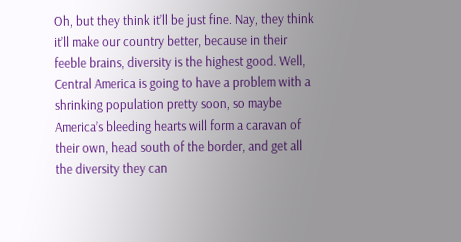Oh, but they think it’ll be just fine. Nay, they think it’ll make our country better, because in their feeble brains, diversity is the highest good. Well, Central America is going to have a problem with a shrinking population pretty soon, so maybe America’s bleeding hearts will form a caravan of their own, head south of the border, and get all the diversity they can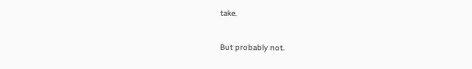take.

But probably not.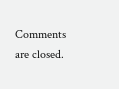Comments are closed.